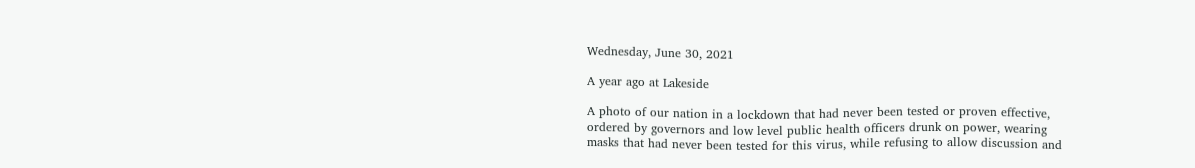Wednesday, June 30, 2021

A year ago at Lakeside

A photo of our nation in a lockdown that had never been tested or proven effective, ordered by governors and low level public health officers drunk on power, wearing masks that had never been tested for this virus, while refusing to allow discussion and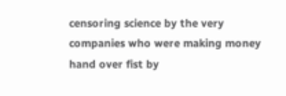censoring science by the very companies who were making money hand over fist by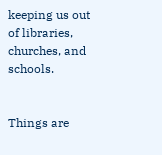keeping us out of libraries, churches, and schools.


Things are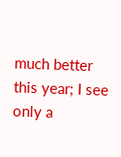much better this year; I see only a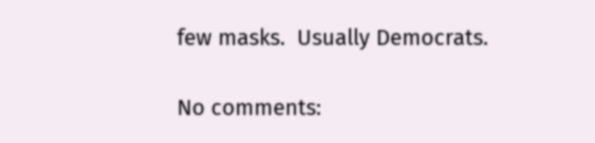few masks.  Usually Democrats.

No comments: